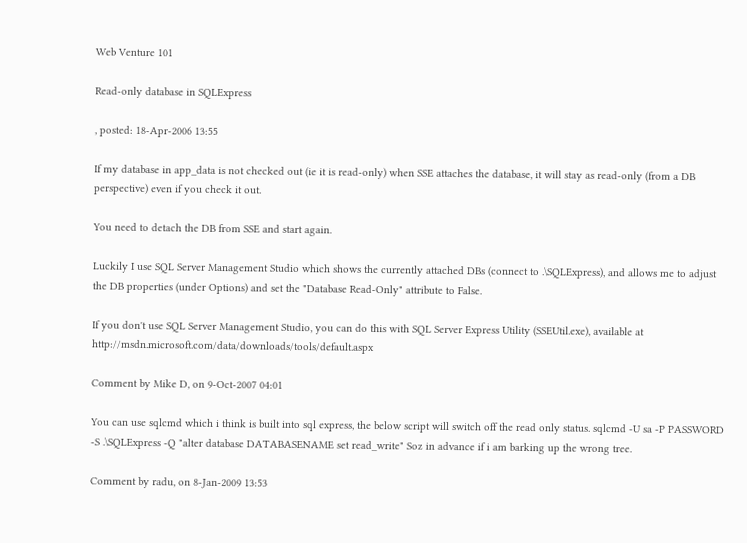Web Venture 101

Read-only database in SQLExpress

, posted: 18-Apr-2006 13:55

If my database in app_data is not checked out (ie it is read-only) when SSE attaches the database, it will stay as read-only (from a DB perspective) even if you check it out.

You need to detach the DB from SSE and start again.

Luckily I use SQL Server Management Studio which shows the currently attached DBs (connect to .\SQLExpress), and allows me to adjust the DB properties (under Options) and set the "Database Read-Only" attribute to False.

If you don't use SQL Server Management Studio, you can do this with SQL Server Express Utility (SSEUtil.exe), available at http://msdn.microsoft.com/data/downloads/tools/default.aspx

Comment by Mike D, on 9-Oct-2007 04:01

You can use sqlcmd which i think is built into sql express, the below script will switch off the read only status. sqlcmd -U sa -P PASSWORD -S .\SQLExpress -Q "alter database DATABASENAME set read_write" Soz in advance if i am barking up the wrong tree.

Comment by radu, on 8-Jan-2009 13:53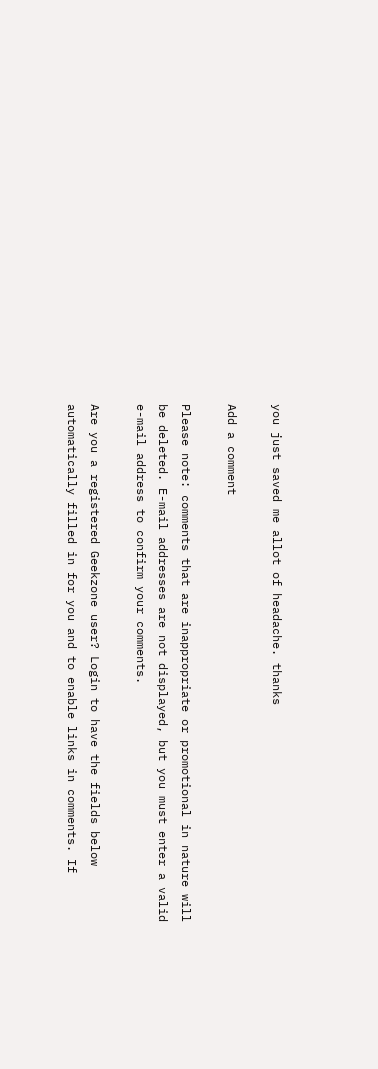you just saved me allot of headache. thanks

Add a comment

Please note: comments that are inappropriate or promotional in nature will be deleted. E-mail addresses are not displayed, but you must enter a valid e-mail address to confirm your comments.

Are you a registered Geekzone user? Login to have the fields below automatically filled in for you and to enable links in comments. If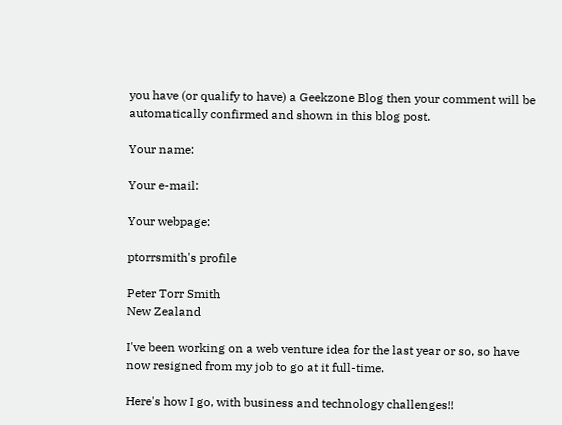you have (or qualify to have) a Geekzone Blog then your comment will be automatically confirmed and shown in this blog post.

Your name:

Your e-mail:

Your webpage:

ptorrsmith's profile

Peter Torr Smith
New Zealand

I've been working on a web venture idea for the last year or so, so have now resigned from my job to go at it full-time.

Here's how I go, with business and technology challenges!!